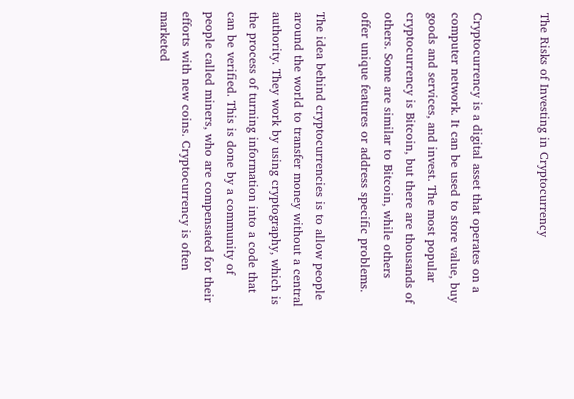The Risks of Investing in Cryptocurrency


Cryptocurrency is a digital asset that operates on a computer network. It can be used to store value, buy goods and services, and invest. The most popular cryptocurrency is Bitcoin, but there are thousands of others. Some are similar to Bitcoin, while others offer unique features or address specific problems.

The idea behind cryptocurrencies is to allow people around the world to transfer money without a central authority. They work by using cryptography, which is the process of turning information into a code that can be verified. This is done by a community of people called miners, who are compensated for their efforts with new coins. Cryptocurrency is often marketed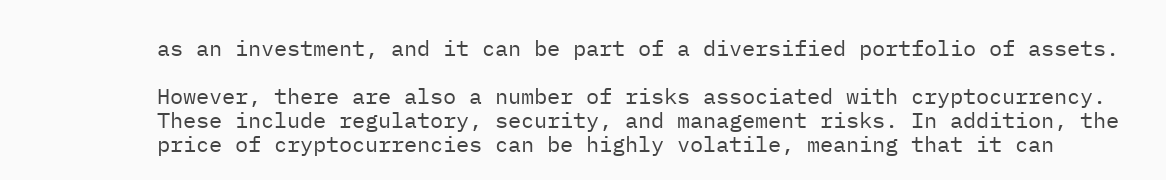as an investment, and it can be part of a diversified portfolio of assets.

However, there are also a number of risks associated with cryptocurrency. These include regulatory, security, and management risks. In addition, the price of cryptocurrencies can be highly volatile, meaning that it can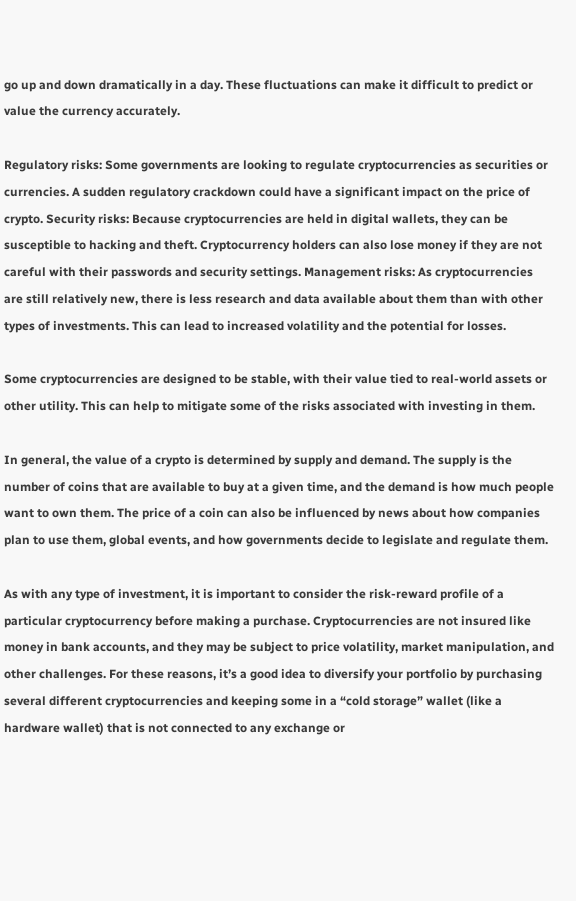go up and down dramatically in a day. These fluctuations can make it difficult to predict or value the currency accurately.

Regulatory risks: Some governments are looking to regulate cryptocurrencies as securities or currencies. A sudden regulatory crackdown could have a significant impact on the price of crypto. Security risks: Because cryptocurrencies are held in digital wallets, they can be susceptible to hacking and theft. Cryptocurrency holders can also lose money if they are not careful with their passwords and security settings. Management risks: As cryptocurrencies are still relatively new, there is less research and data available about them than with other types of investments. This can lead to increased volatility and the potential for losses.

Some cryptocurrencies are designed to be stable, with their value tied to real-world assets or other utility. This can help to mitigate some of the risks associated with investing in them.

In general, the value of a crypto is determined by supply and demand. The supply is the number of coins that are available to buy at a given time, and the demand is how much people want to own them. The price of a coin can also be influenced by news about how companies plan to use them, global events, and how governments decide to legislate and regulate them.

As with any type of investment, it is important to consider the risk-reward profile of a particular cryptocurrency before making a purchase. Cryptocurrencies are not insured like money in bank accounts, and they may be subject to price volatility, market manipulation, and other challenges. For these reasons, it’s a good idea to diversify your portfolio by purchasing several different cryptocurrencies and keeping some in a “cold storage” wallet (like a hardware wallet) that is not connected to any exchange or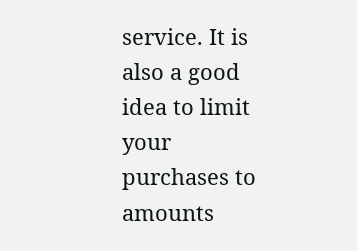service. It is also a good idea to limit your purchases to amounts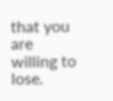that you are willing to lose.